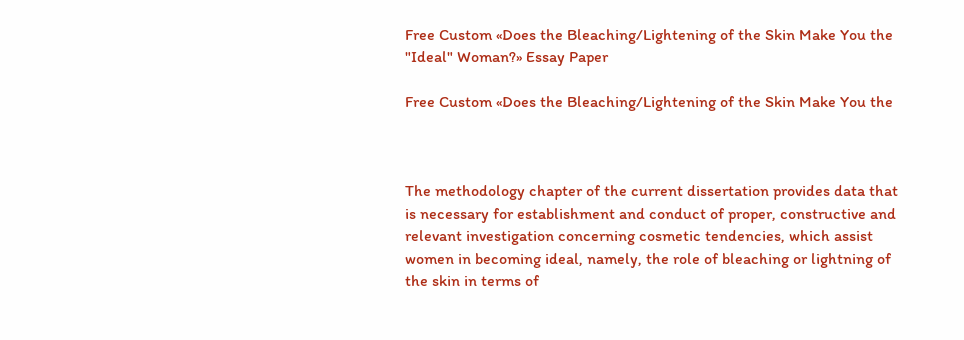Free Custom «Does the Bleaching/Lightening of the Skin Make You the "Ideal" Woman?» Essay Paper

Free Custom «Does the Bleaching/Lightening of the Skin Make You the



The methodology chapter of the current dissertation provides data that is necessary for establishment and conduct of proper, constructive and relevant investigation concerning cosmetic tendencies, which assist women in becoming ideal, namely, the role of bleaching or lightning of the skin in terms of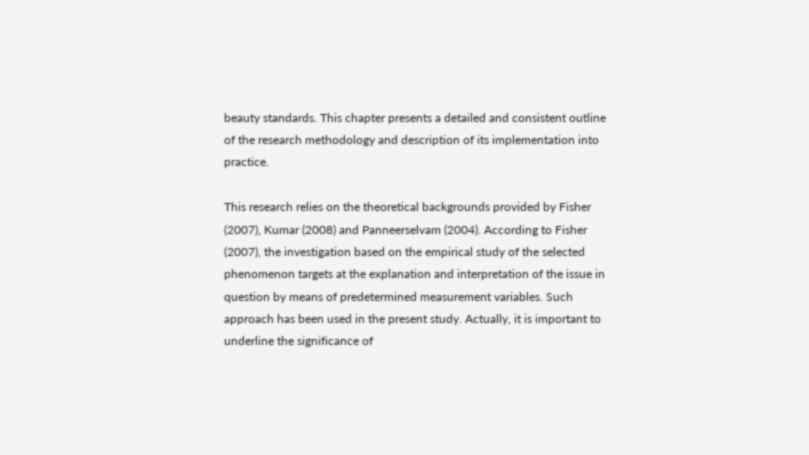beauty standards. This chapter presents a detailed and consistent outline of the research methodology and description of its implementation into practice.

This research relies on the theoretical backgrounds provided by Fisher (2007), Kumar (2008) and Panneerselvam (2004). According to Fisher (2007), the investigation based on the empirical study of the selected phenomenon targets at the explanation and interpretation of the issue in question by means of predetermined measurement variables. Such approach has been used in the present study. Actually, it is important to underline the significance of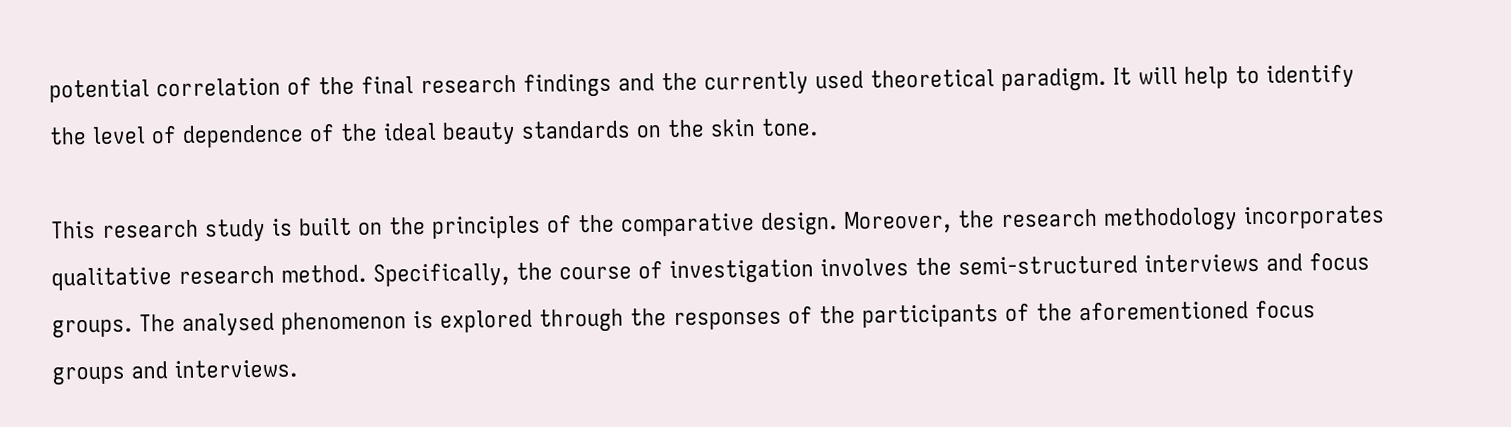potential correlation of the final research findings and the currently used theoretical paradigm. It will help to identify the level of dependence of the ideal beauty standards on the skin tone.

This research study is built on the principles of the comparative design. Moreover, the research methodology incorporates qualitative research method. Specifically, the course of investigation involves the semi-structured interviews and focus groups. The analysed phenomenon is explored through the responses of the participants of the aforementioned focus groups and interviews.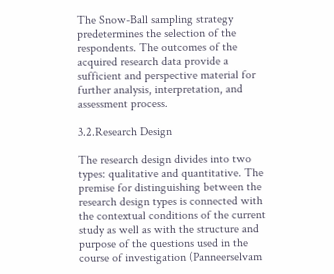The Snow-Ball sampling strategy predetermines the selection of the respondents. The outcomes of the acquired research data provide a sufficient and perspective material for further analysis, interpretation, and assessment process.

3.2.Research Design

The research design divides into two types: qualitative and quantitative. The premise for distinguishing between the research design types is connected with the contextual conditions of the current study as well as with the structure and purpose of the questions used in the course of investigation (Panneerselvam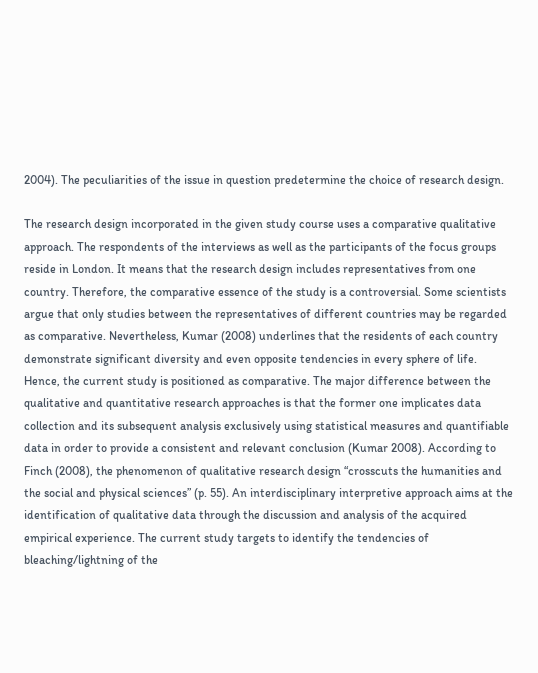2004). The peculiarities of the issue in question predetermine the choice of research design.

The research design incorporated in the given study course uses a comparative qualitative approach. The respondents of the interviews as well as the participants of the focus groups reside in London. It means that the research design includes representatives from one country. Therefore, the comparative essence of the study is a controversial. Some scientists argue that only studies between the representatives of different countries may be regarded as comparative. Nevertheless, Kumar (2008) underlines that the residents of each country demonstrate significant diversity and even opposite tendencies in every sphere of life. Hence, the current study is positioned as comparative. The major difference between the qualitative and quantitative research approaches is that the former one implicates data collection and its subsequent analysis exclusively using statistical measures and quantifiable data in order to provide a consistent and relevant conclusion (Kumar 2008). According to Finch (2008), the phenomenon of qualitative research design “crosscuts the humanities and the social and physical sciences” (p. 55). An interdisciplinary interpretive approach aims at the identification of qualitative data through the discussion and analysis of the acquired empirical experience. The current study targets to identify the tendencies of bleaching/lightning of the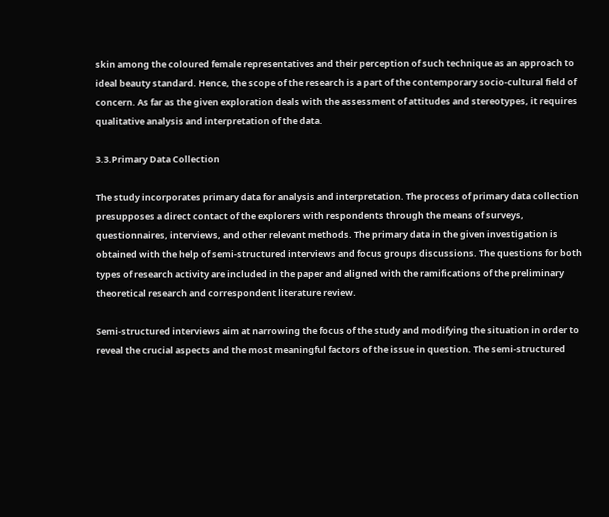skin among the coloured female representatives and their perception of such technique as an approach to ideal beauty standard. Hence, the scope of the research is a part of the contemporary socio-cultural field of concern. As far as the given exploration deals with the assessment of attitudes and stereotypes, it requires qualitative analysis and interpretation of the data.

3.3.Primary Data Collection

The study incorporates primary data for analysis and interpretation. The process of primary data collection presupposes a direct contact of the explorers with respondents through the means of surveys, questionnaires, interviews, and other relevant methods. The primary data in the given investigation is obtained with the help of semi-structured interviews and focus groups discussions. The questions for both types of research activity are included in the paper and aligned with the ramifications of the preliminary theoretical research and correspondent literature review.

Semi-structured interviews aim at narrowing the focus of the study and modifying the situation in order to reveal the crucial aspects and the most meaningful factors of the issue in question. The semi-structured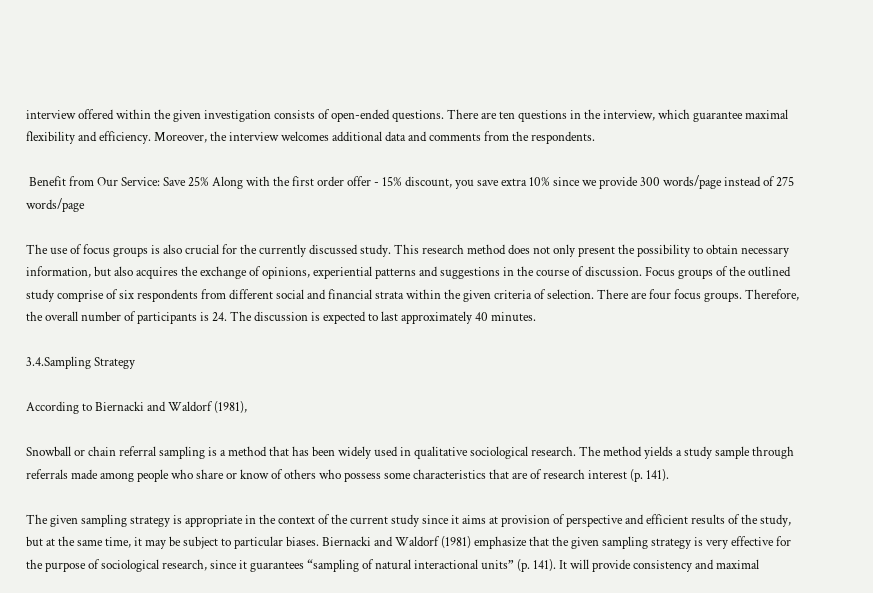interview offered within the given investigation consists of open-ended questions. There are ten questions in the interview, which guarantee maximal flexibility and efficiency. Moreover, the interview welcomes additional data and comments from the respondents.

 Benefit from Our Service: Save 25% Along with the first order offer - 15% discount, you save extra 10% since we provide 300 words/page instead of 275 words/page

The use of focus groups is also crucial for the currently discussed study. This research method does not only present the possibility to obtain necessary information, but also acquires the exchange of opinions, experiential patterns and suggestions in the course of discussion. Focus groups of the outlined study comprise of six respondents from different social and financial strata within the given criteria of selection. There are four focus groups. Therefore, the overall number of participants is 24. The discussion is expected to last approximately 40 minutes.

3.4.Sampling Strategy

According to Biernacki and Waldorf (1981),

Snowball or chain referral sampling is a method that has been widely used in qualitative sociological research. The method yields a study sample through referrals made among people who share or know of others who possess some characteristics that are of research interest (p. 141).

The given sampling strategy is appropriate in the context of the current study since it aims at provision of perspective and efficient results of the study, but at the same time, it may be subject to particular biases. Biernacki and Waldorf (1981) emphasize that the given sampling strategy is very effective for the purpose of sociological research, since it guarantees “sampling of natural interactional units” (p. 141). It will provide consistency and maximal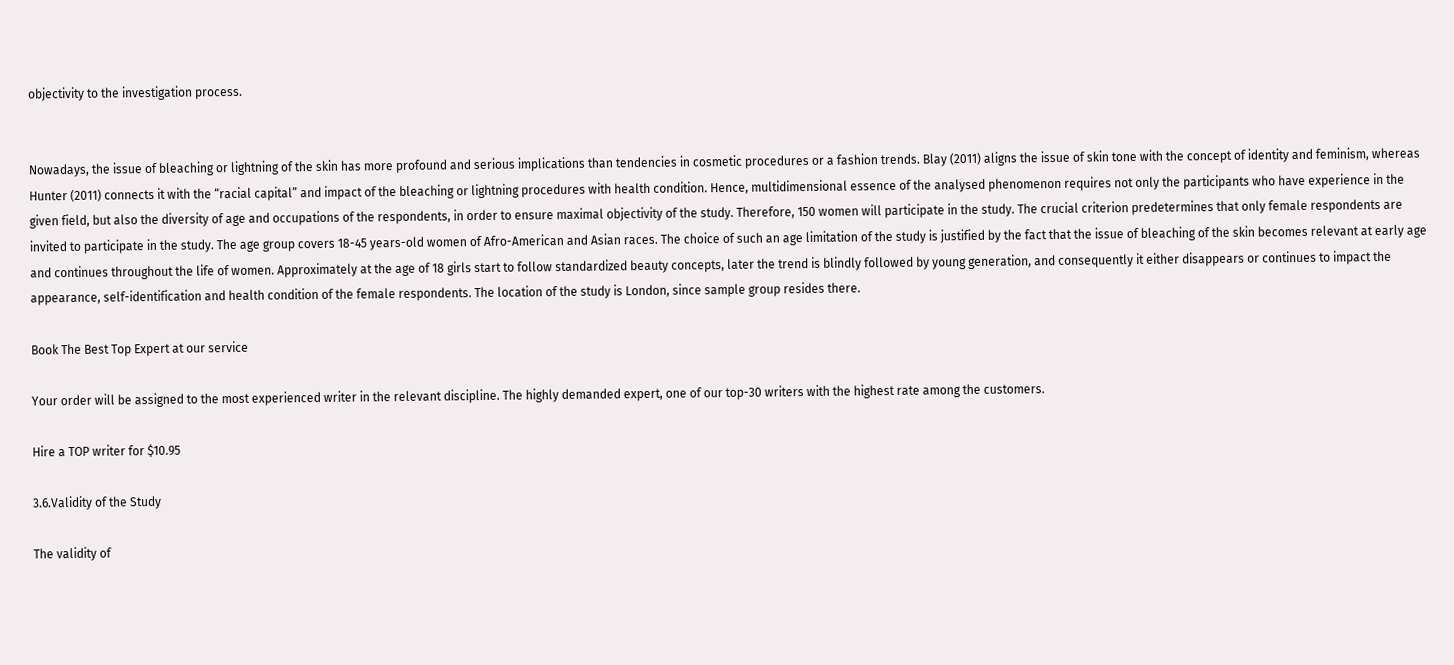objectivity to the investigation process.


Nowadays, the issue of bleaching or lightning of the skin has more profound and serious implications than tendencies in cosmetic procedures or a fashion trends. Blay (2011) aligns the issue of skin tone with the concept of identity and feminism, whereas Hunter (2011) connects it with the “racial capital” and impact of the bleaching or lightning procedures with health condition. Hence, multidimensional essence of the analysed phenomenon requires not only the participants who have experience in the given field, but also the diversity of age and occupations of the respondents, in order to ensure maximal objectivity of the study. Therefore, 150 women will participate in the study. The crucial criterion predetermines that only female respondents are invited to participate in the study. The age group covers 18-45 years-old women of Afro-American and Asian races. The choice of such an age limitation of the study is justified by the fact that the issue of bleaching of the skin becomes relevant at early age and continues throughout the life of women. Approximately at the age of 18 girls start to follow standardized beauty concepts, later the trend is blindly followed by young generation, and consequently it either disappears or continues to impact the appearance, self-identification and health condition of the female respondents. The location of the study is London, since sample group resides there.

Book The Best Top Expert at our service

Your order will be assigned to the most experienced writer in the relevant discipline. The highly demanded expert, one of our top-30 writers with the highest rate among the customers.

Hire a TOP writer for $10.95

3.6.Validity of the Study

The validity of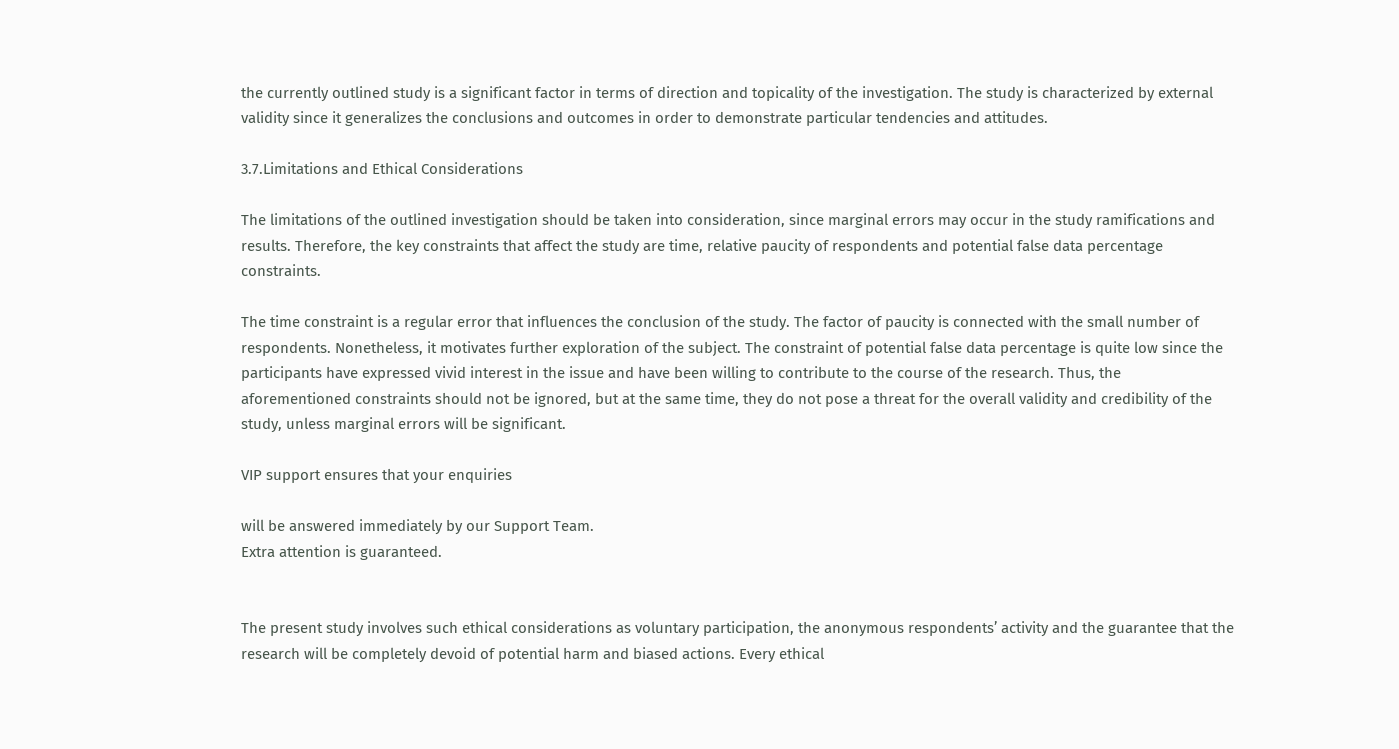the currently outlined study is a significant factor in terms of direction and topicality of the investigation. The study is characterized by external validity since it generalizes the conclusions and outcomes in order to demonstrate particular tendencies and attitudes.

3.7.Limitations and Ethical Considerations

The limitations of the outlined investigation should be taken into consideration, since marginal errors may occur in the study ramifications and results. Therefore, the key constraints that affect the study are time, relative paucity of respondents and potential false data percentage constraints.

The time constraint is a regular error that influences the conclusion of the study. The factor of paucity is connected with the small number of respondents. Nonetheless, it motivates further exploration of the subject. The constraint of potential false data percentage is quite low since the participants have expressed vivid interest in the issue and have been willing to contribute to the course of the research. Thus, the aforementioned constraints should not be ignored, but at the same time, they do not pose a threat for the overall validity and credibility of the study, unless marginal errors will be significant.

VIP support ensures that your enquiries

will be answered immediately by our Support Team.
Extra attention is guaranteed.


The present study involves such ethical considerations as voluntary participation, the anonymous respondents’ activity and the guarantee that the research will be completely devoid of potential harm and biased actions. Every ethical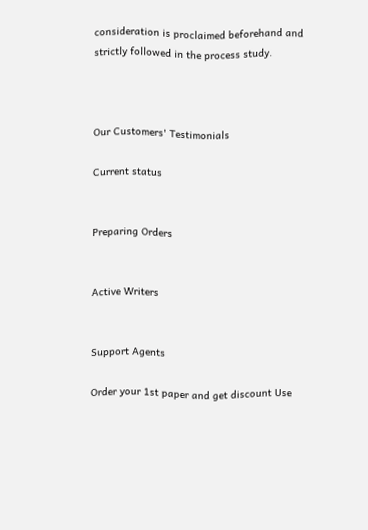consideration is proclaimed beforehand and strictly followed in the process study.



Our Customers' Testimonials

Current status


Preparing Orders


Active Writers


Support Agents

Order your 1st paper and get discount Use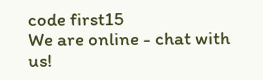code first15
We are online - chat with us!